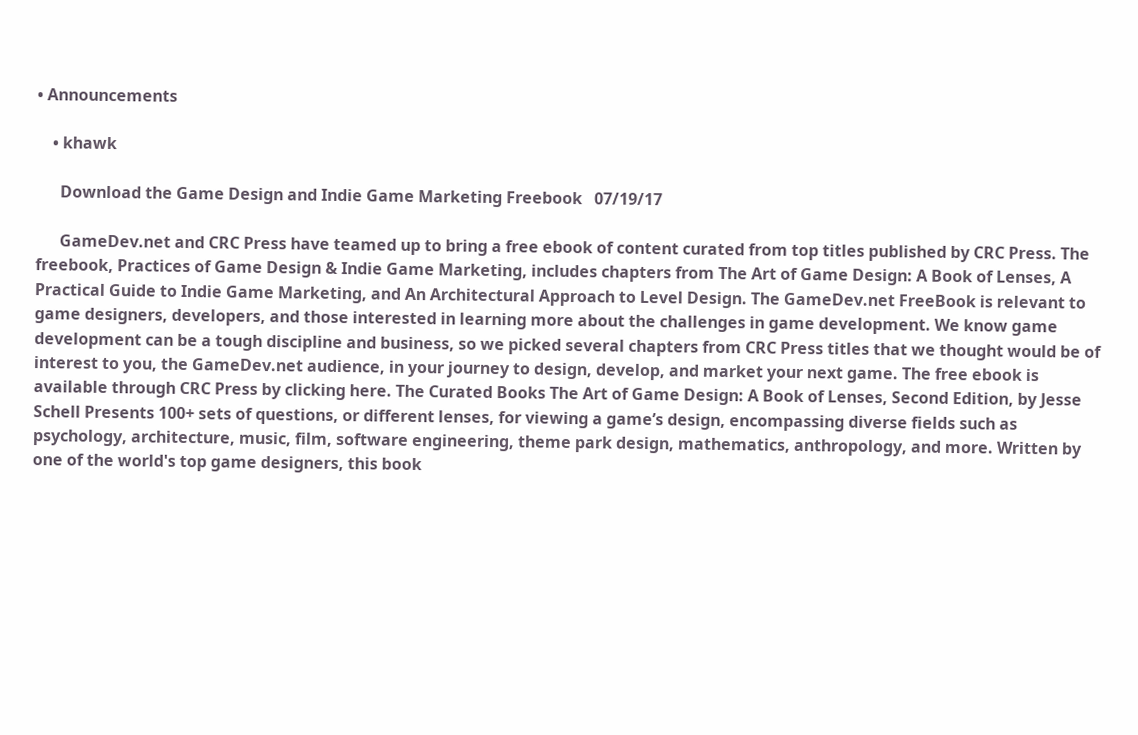• Announcements

    • khawk

      Download the Game Design and Indie Game Marketing Freebook   07/19/17

      GameDev.net and CRC Press have teamed up to bring a free ebook of content curated from top titles published by CRC Press. The freebook, Practices of Game Design & Indie Game Marketing, includes chapters from The Art of Game Design: A Book of Lenses, A Practical Guide to Indie Game Marketing, and An Architectural Approach to Level Design. The GameDev.net FreeBook is relevant to game designers, developers, and those interested in learning more about the challenges in game development. We know game development can be a tough discipline and business, so we picked several chapters from CRC Press titles that we thought would be of interest to you, the GameDev.net audience, in your journey to design, develop, and market your next game. The free ebook is available through CRC Press by clicking here. The Curated Books The Art of Game Design: A Book of Lenses, Second Edition, by Jesse Schell Presents 100+ sets of questions, or different lenses, for viewing a game’s design, encompassing diverse fields such as psychology, architecture, music, film, software engineering, theme park design, mathematics, anthropology, and more. Written by one of the world's top game designers, this book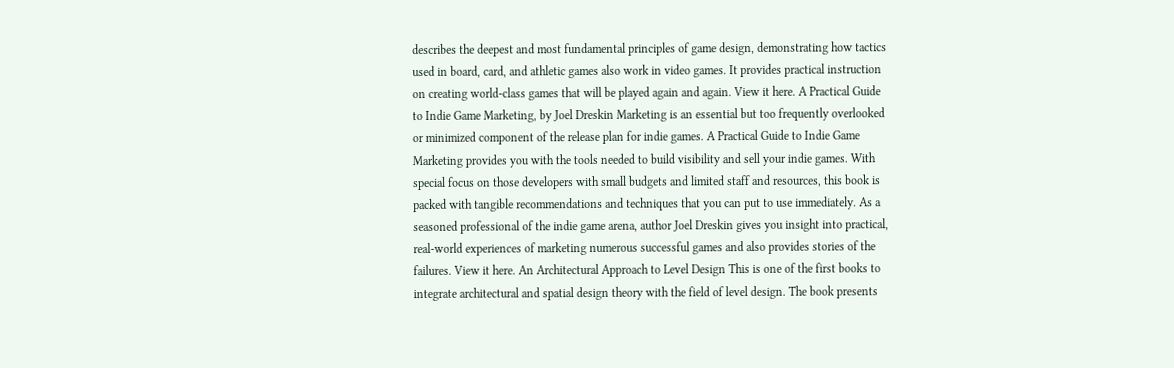describes the deepest and most fundamental principles of game design, demonstrating how tactics used in board, card, and athletic games also work in video games. It provides practical instruction on creating world-class games that will be played again and again. View it here. A Practical Guide to Indie Game Marketing, by Joel Dreskin Marketing is an essential but too frequently overlooked or minimized component of the release plan for indie games. A Practical Guide to Indie Game Marketing provides you with the tools needed to build visibility and sell your indie games. With special focus on those developers with small budgets and limited staff and resources, this book is packed with tangible recommendations and techniques that you can put to use immediately. As a seasoned professional of the indie game arena, author Joel Dreskin gives you insight into practical, real-world experiences of marketing numerous successful games and also provides stories of the failures. View it here. An Architectural Approach to Level Design This is one of the first books to integrate architectural and spatial design theory with the field of level design. The book presents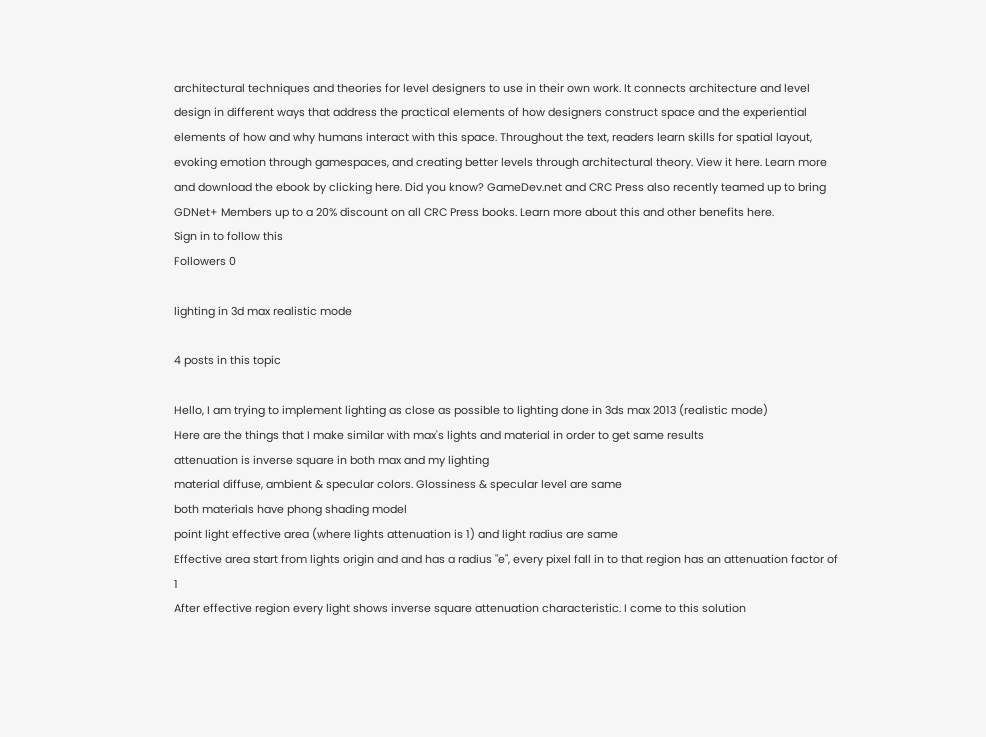architectural techniques and theories for level designers to use in their own work. It connects architecture and level design in different ways that address the practical elements of how designers construct space and the experiential elements of how and why humans interact with this space. Throughout the text, readers learn skills for spatial layout, evoking emotion through gamespaces, and creating better levels through architectural theory. View it here. Learn more and download the ebook by clicking here. Did you know? GameDev.net and CRC Press also recently teamed up to bring GDNet+ Members up to a 20% discount on all CRC Press books. Learn more about this and other benefits here.
Sign in to follow this
Followers 0

lighting in 3d max realistic mode

4 posts in this topic

Hello, I am trying to implement lighting as close as possible to lighting done in 3ds max 2013 (realistic mode)
Here are the things that I make similar with max's lights and material in order to get same results
attenuation is inverse square in both max and my lighting
material diffuse, ambient & specular colors. Glossiness & specular level are same
both materials have phong shading model
point light effective area (where lights attenuation is 1) and light radius are same
Effective area start from lights origin and and has a radius "e", every pixel fall in to that region has an attenuation factor of 1
After effective region every light shows inverse square attenuation characteristic. I come to this solution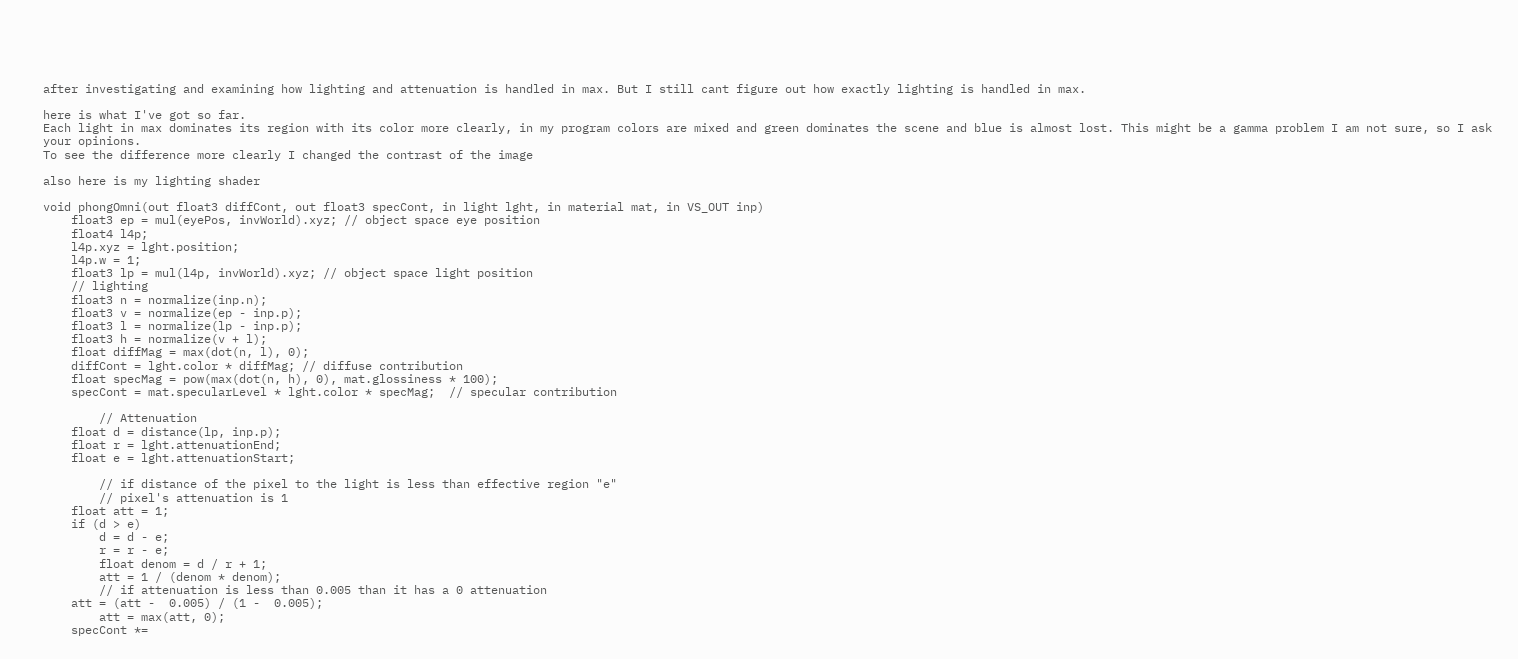after investigating and examining how lighting and attenuation is handled in max. But I still cant figure out how exactly lighting is handled in max.

here is what I've got so far.
Each light in max dominates its region with its color more clearly, in my program colors are mixed and green dominates the scene and blue is almost lost. This might be a gamma problem I am not sure, so I ask your opinions.
To see the difference more clearly I changed the contrast of the image

also here is my lighting shader

void phongOmni(out float3 diffCont, out float3 specCont, in light lght, in material mat, in VS_OUT inp)
    float3 ep = mul(eyePos, invWorld).xyz; // object space eye position
    float4 l4p;
    l4p.xyz = lght.position;
    l4p.w = 1;
    float3 lp = mul(l4p, invWorld).xyz; // object space light position
    // lighting
    float3 n = normalize(inp.n);
    float3 v = normalize(ep - inp.p);
    float3 l = normalize(lp - inp.p);
    float3 h = normalize(v + l);
    float diffMag = max(dot(n, l), 0);
    diffCont = lght.color * diffMag; // diffuse contribution
    float specMag = pow(max(dot(n, h), 0), mat.glossiness * 100);
    specCont = mat.specularLevel * lght.color * specMag;  // specular contribution

        // Attenuation
    float d = distance(lp, inp.p);
    float r = lght.attenuationEnd;
    float e = lght.attenuationStart;

        // if distance of the pixel to the light is less than effective region "e"
        // pixel's attenuation is 1
    float att = 1;
    if (d > e)
        d = d - e;
        r = r - e;
        float denom = d / r + 1;
        att = 1 / (denom * denom);
        // if attenuation is less than 0.005 than it has a 0 attenuation
    att = (att -  0.005) / (1 -  0.005);
        att = max(att, 0);
    specCont *=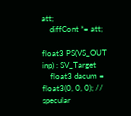att;
    diffCont *= att;

float3 PS(VS_OUT inp) : SV_Target
    float3 dacum = float3(0, 0, 0); // specular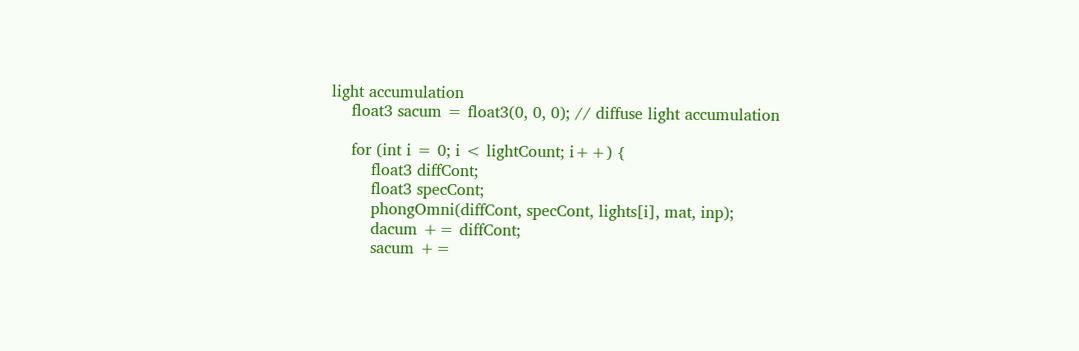light accumulation
    float3 sacum = float3(0, 0, 0); // diffuse light accumulation

    for (int i = 0; i < lightCount; i++) {
        float3 diffCont;
        float3 specCont;
        phongOmni(diffCont, specCont, lights[i], mat, inp);
        dacum += diffCont;
        sacum +=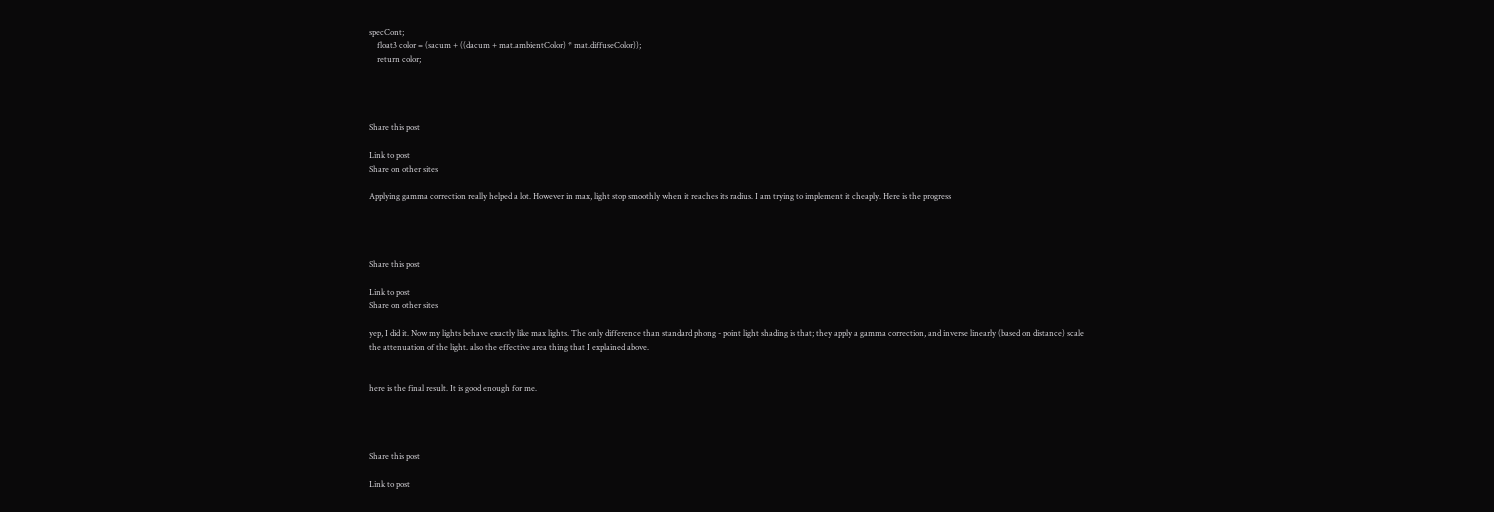specCont;
    float3 color = (sacum + ((dacum + mat.ambientColor) * mat.diffuseColor));
    return color;




Share this post

Link to post
Share on other sites

Applying gamma correction really helped a lot. However in max, light stop smoothly when it reaches its radius. I am trying to implement it cheaply. Here is the progress




Share this post

Link to post
Share on other sites

yep, I did it. Now my lights behave exactly like max lights. The only difference than standard phong - point light shading is that; they apply a gamma correction, and inverse linearly (based on distance) scale the attenuation of the light. also the effective area thing that I explained above.


here is the final result. It is good enough for me.




Share this post

Link to post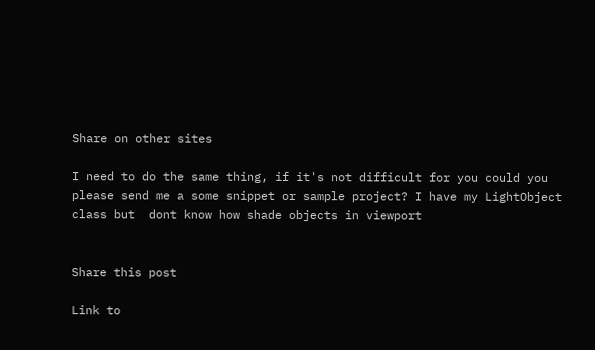Share on other sites

I need to do the same thing, if it's not difficult for you could you please send me a some snippet or sample project? I have my LightObject class but  dont know how shade objects in viewport


Share this post

Link to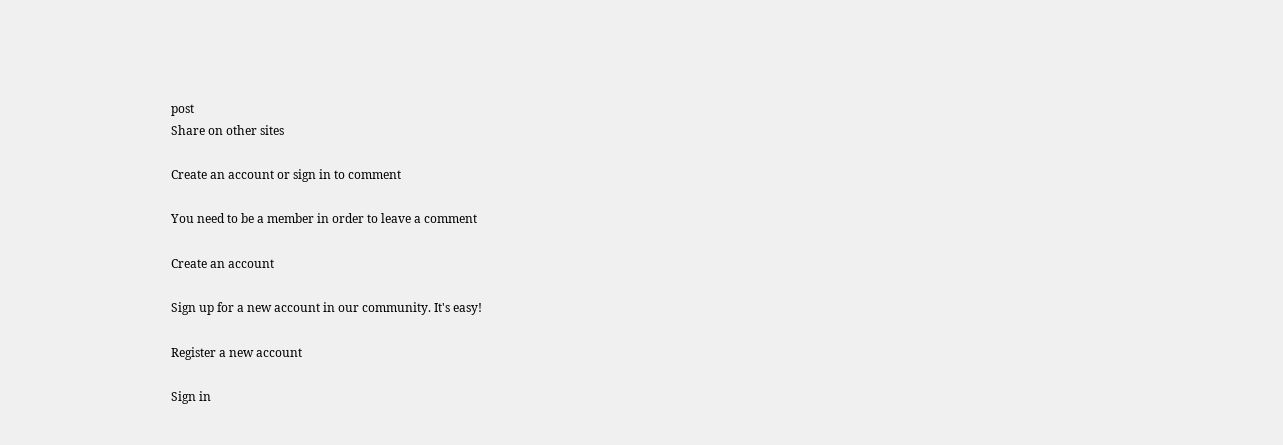post
Share on other sites

Create an account or sign in to comment

You need to be a member in order to leave a comment

Create an account

Sign up for a new account in our community. It's easy!

Register a new account

Sign in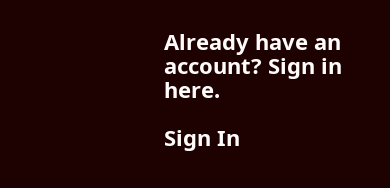Already have an account? Sign in here.

Sign In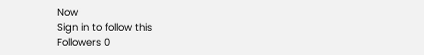Now
Sign in to follow this
Followers 0